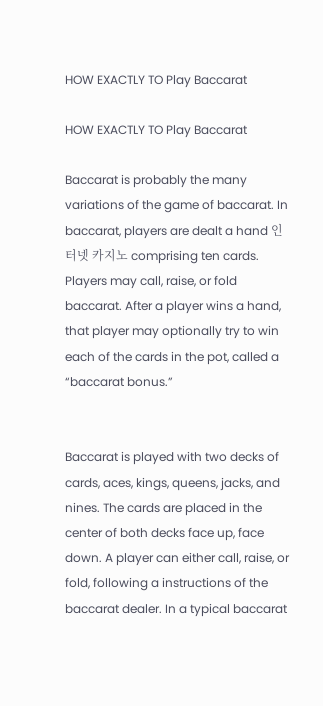HOW EXACTLY TO Play Baccarat

HOW EXACTLY TO Play Baccarat

Baccarat is probably the many variations of the game of baccarat. In baccarat, players are dealt a hand 인터넷 카지노 comprising ten cards. Players may call, raise, or fold baccarat. After a player wins a hand, that player may optionally try to win each of the cards in the pot, called a “baccarat bonus.”


Baccarat is played with two decks of cards, aces, kings, queens, jacks, and nines. The cards are placed in the center of both decks face up, face down. A player can either call, raise, or fold, following a instructions of the baccarat dealer. In a typical baccarat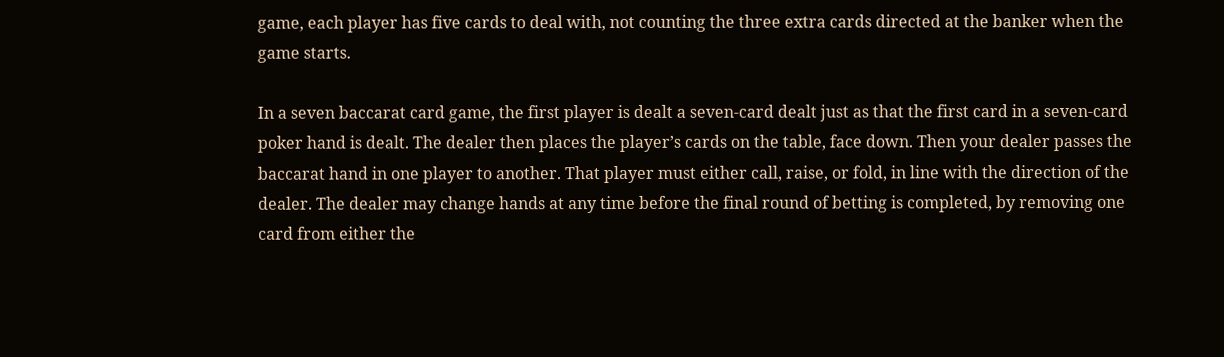game, each player has five cards to deal with, not counting the three extra cards directed at the banker when the game starts.

In a seven baccarat card game, the first player is dealt a seven-card dealt just as that the first card in a seven-card poker hand is dealt. The dealer then places the player’s cards on the table, face down. Then your dealer passes the baccarat hand in one player to another. That player must either call, raise, or fold, in line with the direction of the dealer. The dealer may change hands at any time before the final round of betting is completed, by removing one card from either the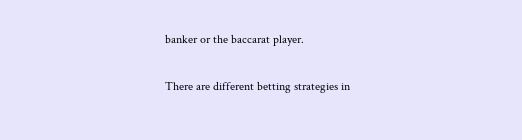banker or the baccarat player.

There are different betting strategies in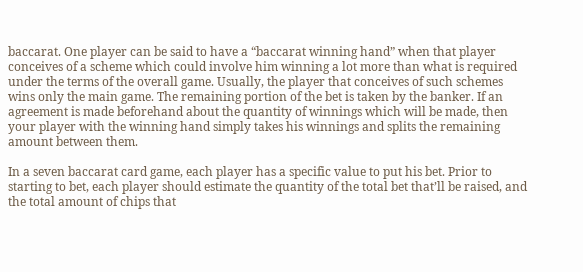baccarat. One player can be said to have a “baccarat winning hand” when that player conceives of a scheme which could involve him winning a lot more than what is required under the terms of the overall game. Usually, the player that conceives of such schemes wins only the main game. The remaining portion of the bet is taken by the banker. If an agreement is made beforehand about the quantity of winnings which will be made, then your player with the winning hand simply takes his winnings and splits the remaining amount between them.

In a seven baccarat card game, each player has a specific value to put his bet. Prior to starting to bet, each player should estimate the quantity of the total bet that’ll be raised, and the total amount of chips that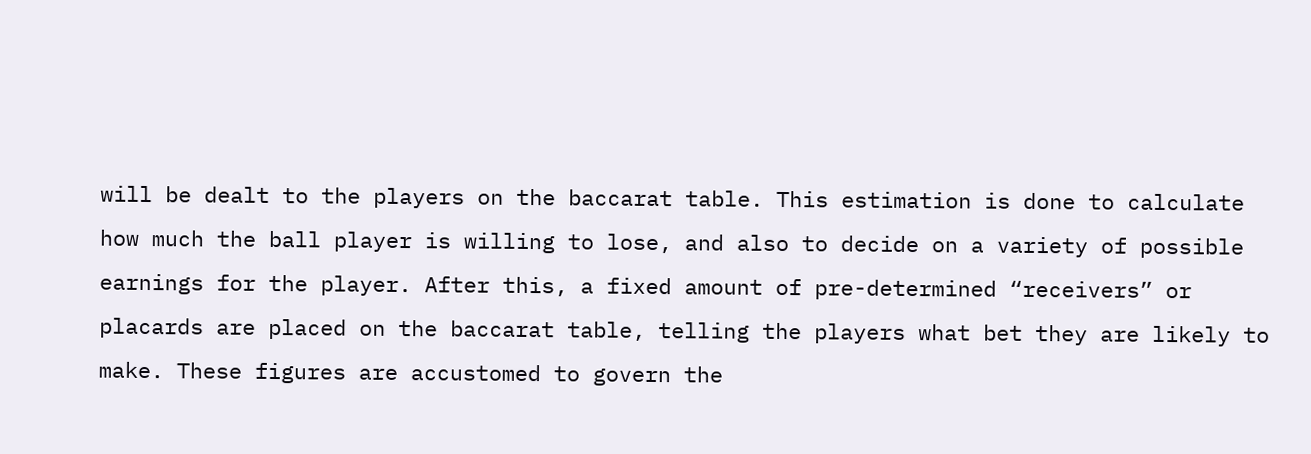will be dealt to the players on the baccarat table. This estimation is done to calculate how much the ball player is willing to lose, and also to decide on a variety of possible earnings for the player. After this, a fixed amount of pre-determined “receivers” or placards are placed on the baccarat table, telling the players what bet they are likely to make. These figures are accustomed to govern the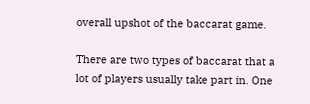overall upshot of the baccarat game.

There are two types of baccarat that a lot of players usually take part in. One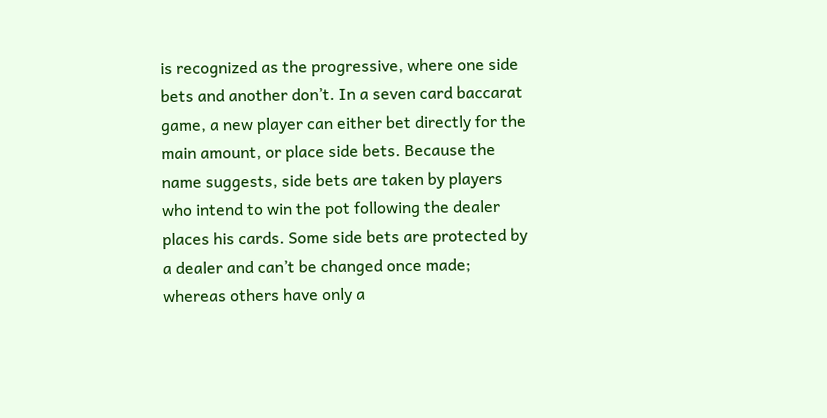is recognized as the progressive, where one side bets and another don’t. In a seven card baccarat game, a new player can either bet directly for the main amount, or place side bets. Because the name suggests, side bets are taken by players who intend to win the pot following the dealer places his cards. Some side bets are protected by a dealer and can’t be changed once made; whereas others have only a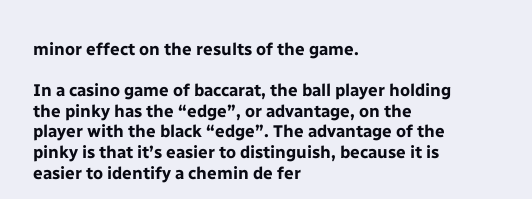minor effect on the results of the game.

In a casino game of baccarat, the ball player holding the pinky has the “edge”, or advantage, on the player with the black “edge”. The advantage of the pinky is that it’s easier to distinguish, because it is easier to identify a chemin de fer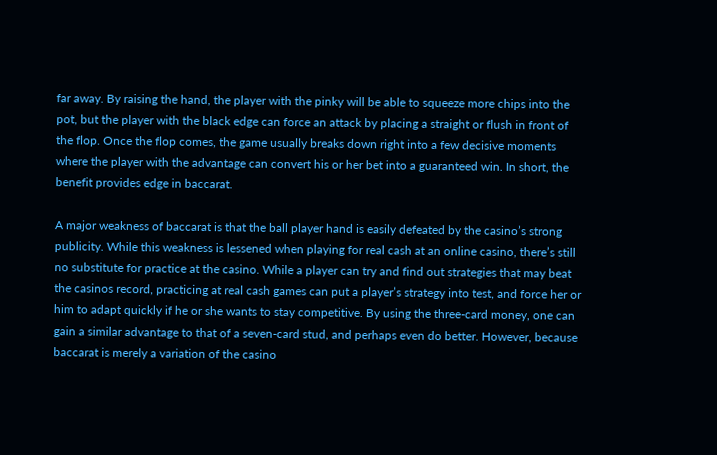far away. By raising the hand, the player with the pinky will be able to squeeze more chips into the pot, but the player with the black edge can force an attack by placing a straight or flush in front of the flop. Once the flop comes, the game usually breaks down right into a few decisive moments where the player with the advantage can convert his or her bet into a guaranteed win. In short, the benefit provides edge in baccarat.

A major weakness of baccarat is that the ball player hand is easily defeated by the casino’s strong publicity. While this weakness is lessened when playing for real cash at an online casino, there’s still no substitute for practice at the casino. While a player can try and find out strategies that may beat the casinos record, practicing at real cash games can put a player’s strategy into test, and force her or him to adapt quickly if he or she wants to stay competitive. By using the three-card money, one can gain a similar advantage to that of a seven-card stud, and perhaps even do better. However, because baccarat is merely a variation of the casino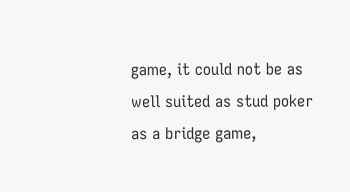game, it could not be as well suited as stud poker as a bridge game,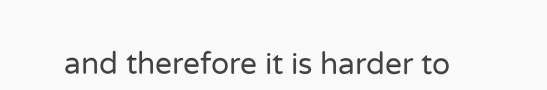and therefore it is harder to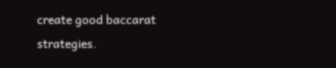create good baccarat strategies.